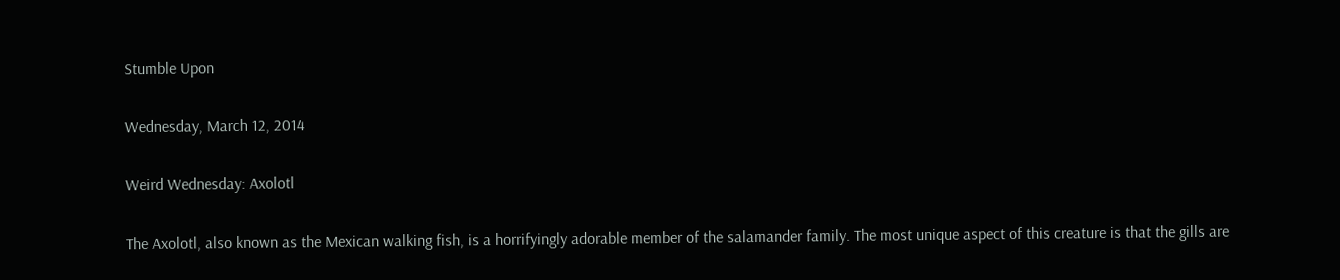Stumble Upon

Wednesday, March 12, 2014

Weird Wednesday: Axolotl

The Axolotl, also known as the Mexican walking fish, is a horrifyingly adorable member of the salamander family. The most unique aspect of this creature is that the gills are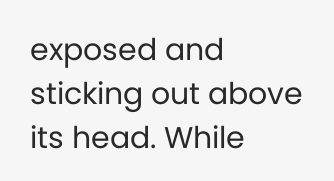exposed and sticking out above its head. While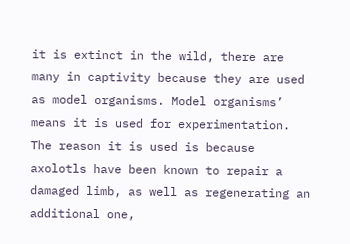it is extinct in the wild, there are many in captivity because they are used as model organisms. Model organisms’ means it is used for experimentation. The reason it is used is because axolotls have been known to repair a damaged limb, as well as regenerating an additional one,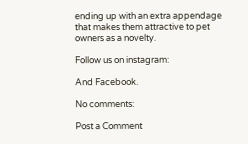ending up with an extra appendage that makes them attractive to pet owners as a novelty.

Follow us on instagram:

And Facebook.

No comments:

Post a Comment